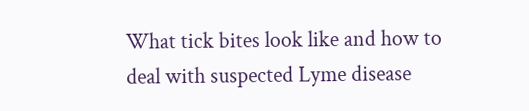What tick bites look like and how to deal with suspected Lyme disease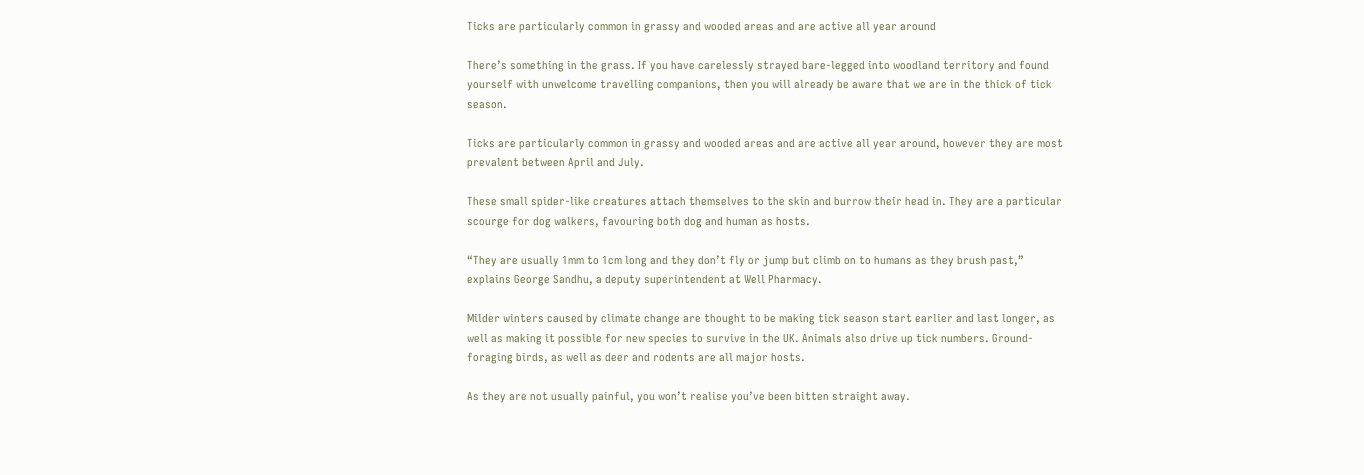Ticks are particularly common in grassy and wooded areas and are active all year around

There’s something in the grass. If you have carelessly strayed bare-legged into woodland territory and found yourself with unwelcome travelling companions, then you will already be aware that we are in the thick of tick season.

Ticks are particularly common in grassy and wooded areas and are active all year around, however they are most prevalent between April and July.

These small spider-like creatures attach themselves to the skin and burrow their head in. They are a particular scourge for dog walkers, favouring both dog and human as hosts.

“They are usually 1mm to 1cm long and they don’t fly or jump but climb on to humans as they brush past,” explains George Sandhu, a deputy superintendent at Well Pharmacy.

Milder winters caused by climate change are thought to be making tick season start earlier and last longer, as well as making it possible for new species to survive in the UK. Animals also drive up tick numbers. Ground-foraging birds, as well as deer and rodents are all major hosts.

As they are not usually painful, you won’t realise you’ve been bitten straight away.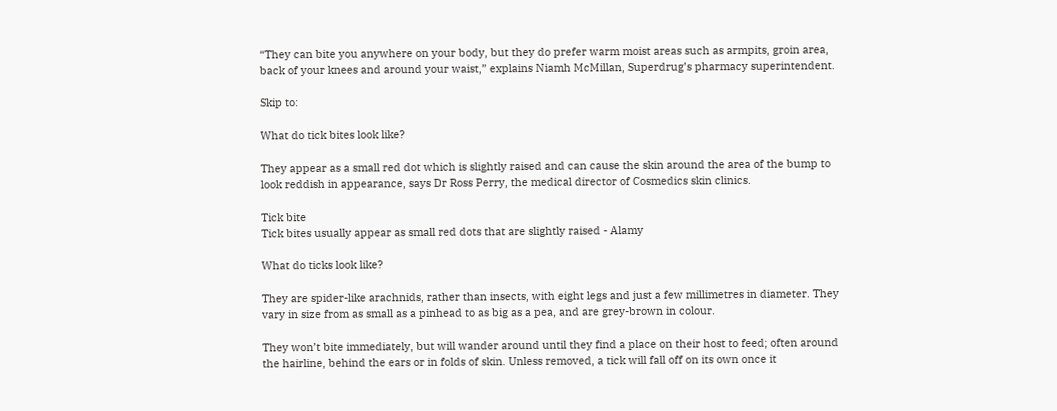“They can bite you anywhere on your body, but they do prefer warm moist areas such as armpits, groin area, back of your knees and around your waist,” explains Niamh McMillan, Superdrug’s pharmacy superintendent.

Skip to:

What do tick bites look like?

They appear as a small red dot which is slightly raised and can cause the skin around the area of the bump to look reddish in appearance, says Dr Ross Perry, the medical director of Cosmedics skin clinics.

Tick bite
Tick bites usually appear as small red dots that are slightly raised - Alamy

What do ticks look like?

They are spider-like arachnids, rather than insects, with eight legs and just a few millimetres in diameter. They vary in size from as small as a pinhead to as big as a pea, and are grey-brown in colour.

They won’t bite immediately, but will wander around until they find a place on their host to feed; often around the hairline, behind the ears or in folds of skin. Unless removed, a tick will fall off on its own once it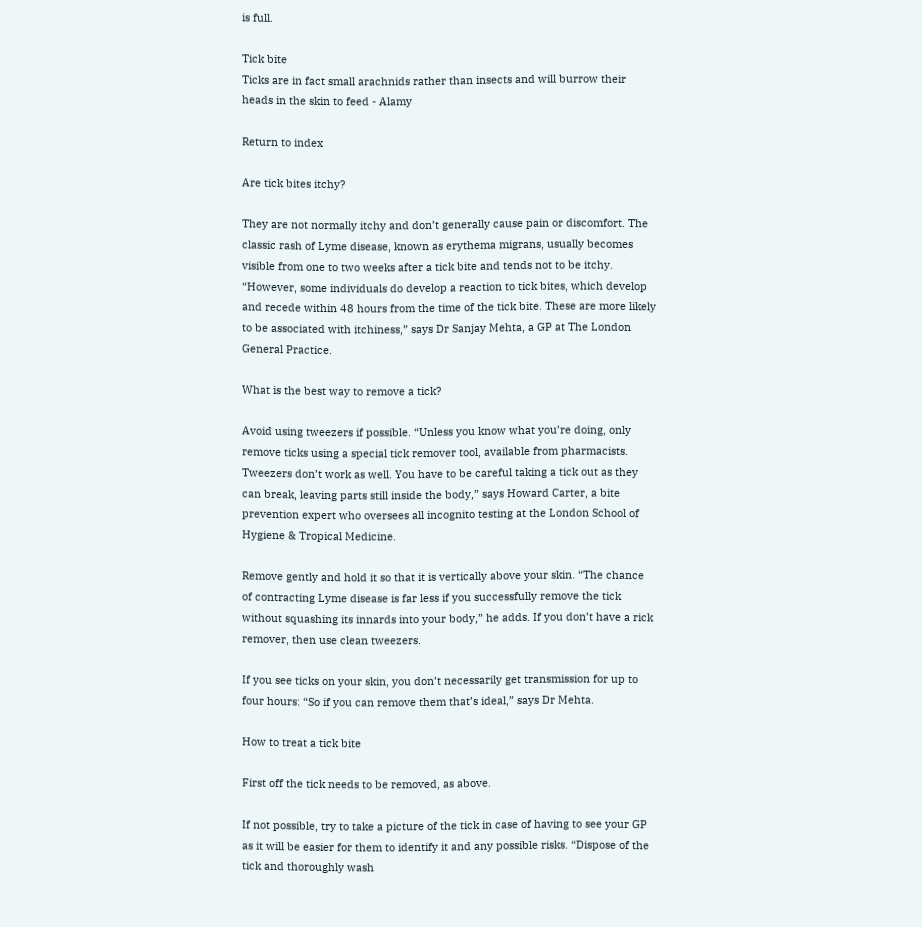is full.

Tick bite
Ticks are in fact small arachnids rather than insects and will burrow their heads in the skin to feed - Alamy

Return to index

Are tick bites itchy?

They are not normally itchy and don’t generally cause pain or discomfort. The classic rash of Lyme disease, known as erythema migrans, usually becomes visible from one to two weeks after a tick bite and tends not to be itchy. “However, some individuals do develop a reaction to tick bites, which develop and recede within 48 hours from the time of the tick bite. These are more likely to be associated with itchiness,” says Dr Sanjay Mehta, a GP at The London General Practice.

What is the best way to remove a tick?

Avoid using tweezers if possible. “Unless you know what you’re doing, only remove ticks using a special tick remover tool, available from pharmacists. Tweezers don’t work as well. You have to be careful taking a tick out as they can break, leaving parts still inside the body,” says Howard Carter, a bite prevention expert who oversees all incognito testing at the London School of Hygiene & Tropical Medicine.

Remove gently and hold it so that it is vertically above your skin. “The chance of contracting Lyme disease is far less if you successfully remove the tick without squashing its innards into your body,” he adds. If you don’t have a rick remover, then use clean tweezers.

If you see ticks on your skin, you don’t necessarily get transmission for up to four hours: “So if you can remove them that’s ideal,” says Dr Mehta.

How to treat a tick bite

First off the tick needs to be removed, as above.

If not possible, try to take a picture of the tick in case of having to see your GP as it will be easier for them to identify it and any possible risks. “Dispose of the tick and thoroughly wash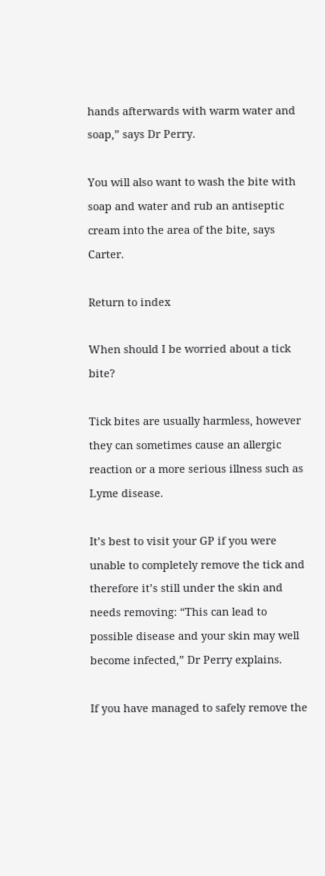hands afterwards with warm water and soap,” says Dr Perry.

You will also want to wash the bite with soap and water and rub an antiseptic cream into the area of the bite, says Carter.

Return to index

When should I be worried about a tick bite?

Tick bites are usually harmless, however they can sometimes cause an allergic reaction or a more serious illness such as Lyme disease.

It’s best to visit your GP if you were unable to completely remove the tick and therefore it’s still under the skin and needs removing: “This can lead to possible disease and your skin may well become infected,” Dr Perry explains.

If you have managed to safely remove the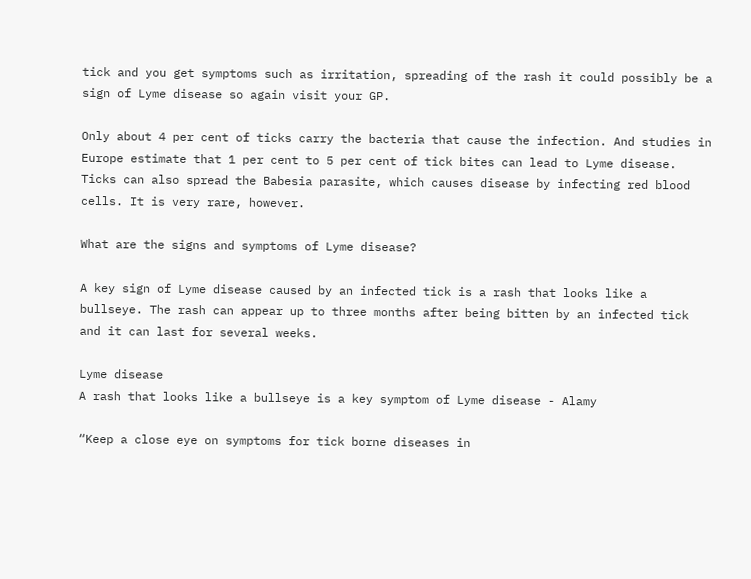tick and you get symptoms such as irritation, spreading of the rash it could possibly be a sign of Lyme disease so again visit your GP.

Only about 4 per cent of ticks carry the bacteria that cause the infection. And studies in Europe estimate that 1 per cent to 5 per cent of tick bites can lead to Lyme disease. Ticks can also spread the Babesia parasite, which causes disease by infecting red blood cells. It is very rare, however.

What are the signs and symptoms of Lyme disease?

A key sign of Lyme disease caused by an infected tick is a rash that looks like a bullseye. The rash can appear up to three months after being bitten by an infected tick and it can last for several weeks.

Lyme disease
A rash that looks like a bullseye is a key symptom of Lyme disease - Alamy

“Keep a close eye on symptoms for tick borne diseases in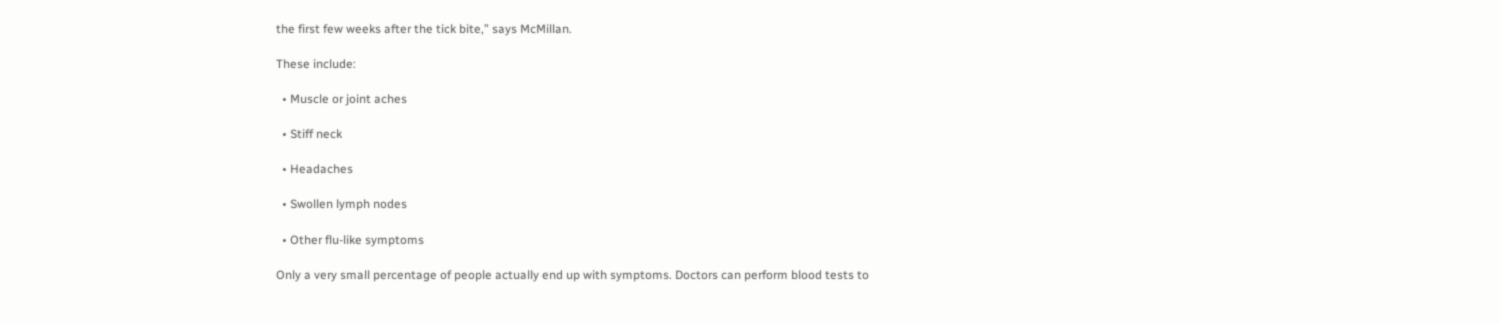the first few weeks after the tick bite,” says McMillan.

These include:

  • Muscle or joint aches

  • Stiff neck

  • Headaches

  • Swollen lymph nodes

  • Other flu-like symptoms

Only a very small percentage of people actually end up with symptoms. Doctors can perform blood tests to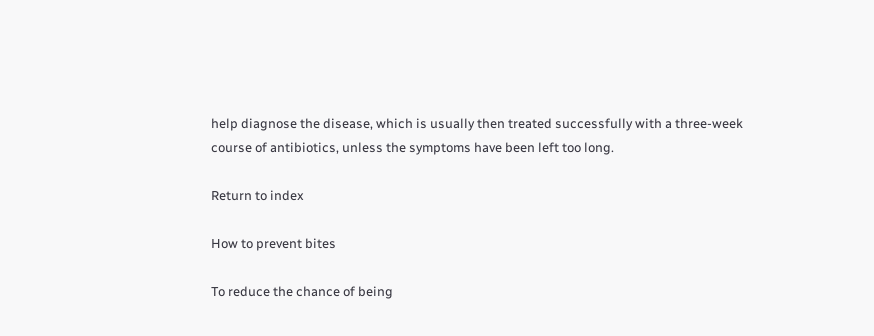help diagnose the disease, which is usually then treated successfully with a three-week course of antibiotics, unless the symptoms have been left too long.

Return to index

How to prevent bites

To reduce the chance of being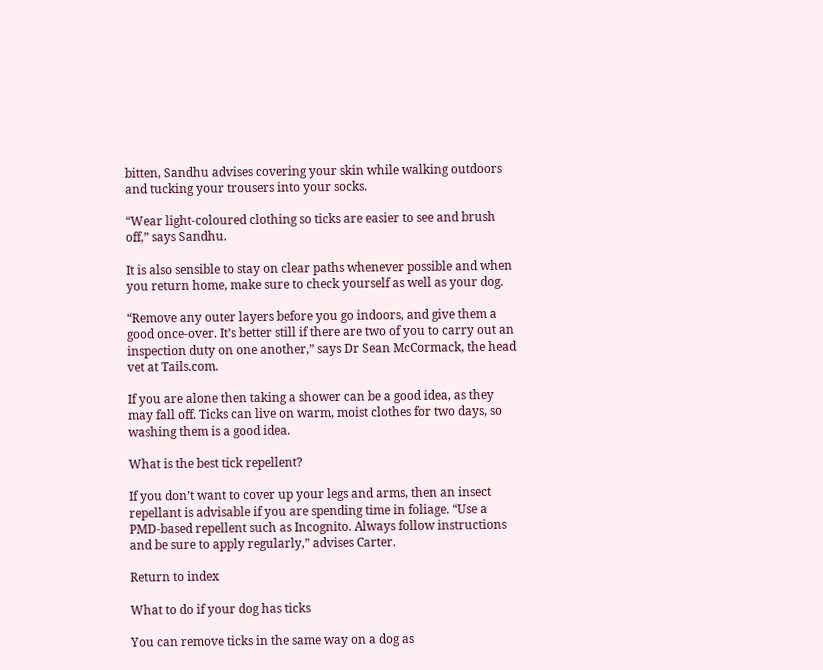bitten, Sandhu advises covering your skin while walking outdoors and tucking your trousers into your socks.

“Wear light-coloured clothing so ticks are easier to see and brush off,” says Sandhu.

It is also sensible to stay on clear paths whenever possible and when you return home, make sure to check yourself as well as your dog.

“Remove any outer layers before you go indoors, and give them a good once-over. It’s better still if there are two of you to carry out an inspection duty on one another,” says Dr Sean McCormack, the head vet at Tails.com.

If you are alone then taking a shower can be a good idea, as they may fall off. Ticks can live on warm, moist clothes for two days, so washing them is a good idea.

What is the best tick repellent?

If you don’t want to cover up your legs and arms, then an insect repellant is advisable if you are spending time in foliage. “Use a PMD-based repellent such as Incognito. Always follow instructions and be sure to apply regularly,” advises Carter.

Return to index

What to do if your dog has ticks

You can remove ticks in the same way on a dog as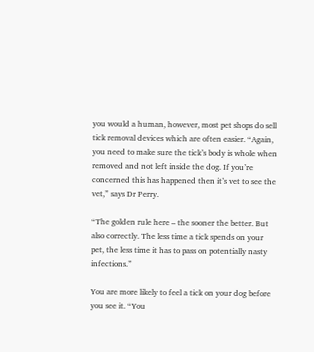you would a human, however, most pet shops do sell tick removal devices which are often easier. “Again, you need to make sure the tick’s body is whole when removed and not left inside the dog. If you’re concerned this has happened then it’s vet to see the vet,” says Dr Perry.

“The golden rule here – the sooner the better. But also correctly. The less time a tick spends on your pet, the less time it has to pass on potentially nasty infections.”

You are more likely to feel a tick on your dog before you see it. “You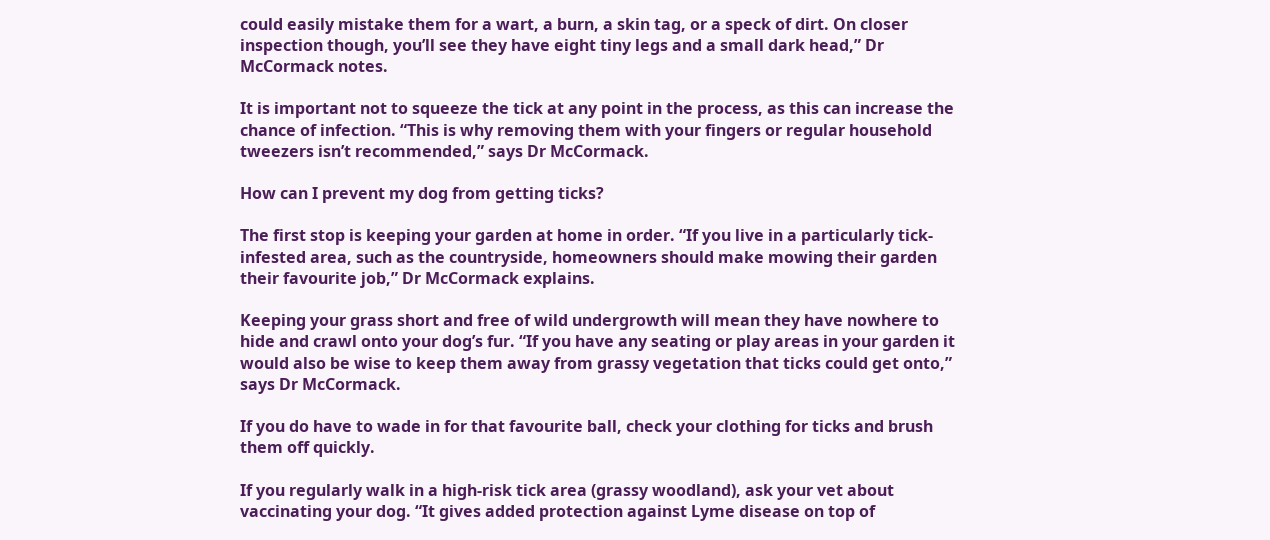could easily mistake them for a wart, a burn, a skin tag, or a speck of dirt. On closer inspection though, you’ll see they have eight tiny legs and a small dark head,” Dr McCormack notes.

It is important not to squeeze the tick at any point in the process, as this can increase the chance of infection. “This is why removing them with your fingers or regular household tweezers isn’t recommended,” says Dr McCormack.

How can I prevent my dog from getting ticks?

The first stop is keeping your garden at home in order. “If you live in a particularly tick-infested area, such as the countryside, homeowners should make mowing their garden their favourite job,” Dr McCormack explains.

Keeping your grass short and free of wild undergrowth will mean they have nowhere to hide and crawl onto your dog’s fur. “If you have any seating or play areas in your garden it would also be wise to keep them away from grassy vegetation that ticks could get onto,” says Dr McCormack.

If you do have to wade in for that favourite ball, check your clothing for ticks and brush them off quickly.

If you regularly walk in a high-risk tick area (grassy woodland), ask your vet about vaccinating your dog. “It gives added protection against Lyme disease on top of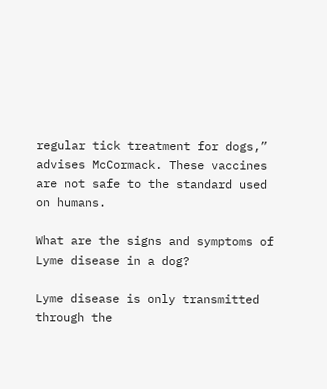regular tick treatment for dogs,” advises McCormack. These vaccines are not safe to the standard used on humans.

What are the signs and symptoms of Lyme disease in a dog?

Lyme disease is only transmitted through the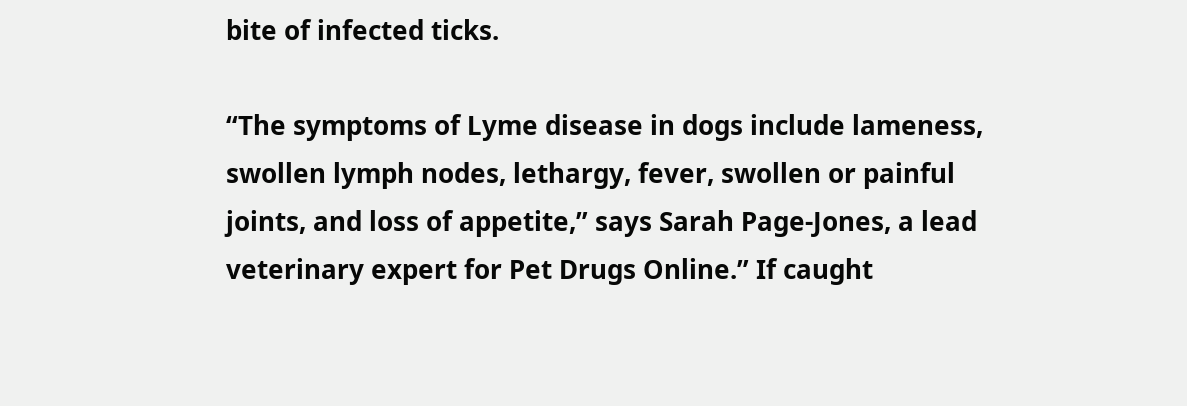bite of infected ticks.

“The symptoms of Lyme disease in dogs include lameness, swollen lymph nodes, lethargy, fever, swollen or painful joints, and loss of appetite,” says Sarah Page-Jones, a lead veterinary expert for Pet Drugs Online.” If caught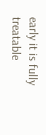early it is fully treatable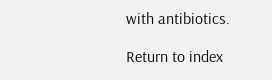with antibiotics.

Return to index